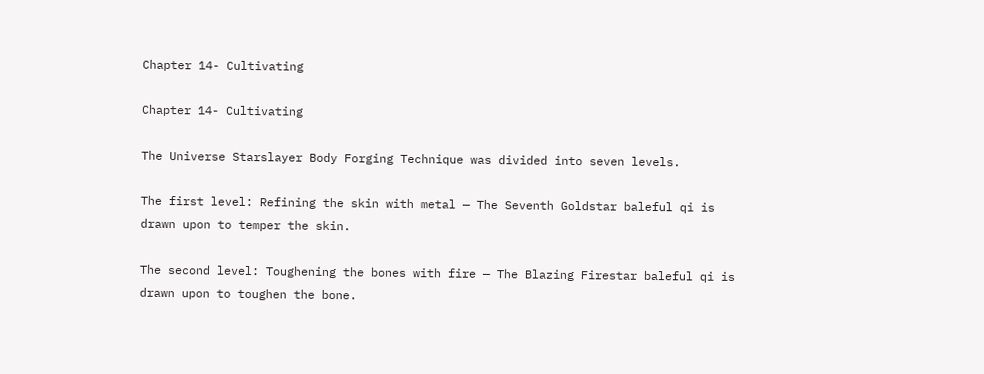Chapter 14- Cultivating

Chapter 14- Cultivating

The Universe Starslayer Body Forging Technique was divided into seven levels.

The first level: Refining the skin with metal — The Seventh Goldstar baleful qi is drawn upon to temper the skin.

The second level: Toughening the bones with fire — The Blazing Firestar baleful qi is drawn upon to toughen the bone.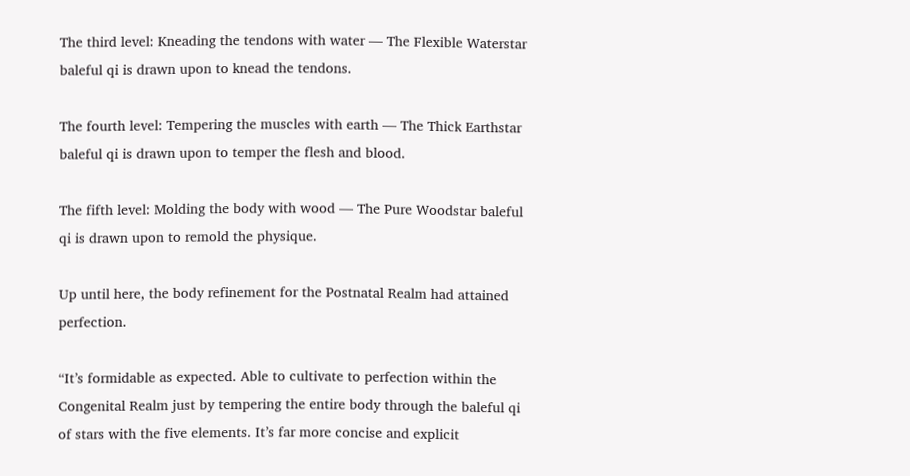The third level: Kneading the tendons with water — The Flexible Waterstar baleful qi is drawn upon to knead the tendons.

The fourth level: Tempering the muscles with earth — The Thick Earthstar baleful qi is drawn upon to temper the flesh and blood.

The fifth level: Molding the body with wood — The Pure Woodstar baleful qi is drawn upon to remold the physique.

Up until here, the body refinement for the Postnatal Realm had attained perfection.

“It’s formidable as expected. Able to cultivate to perfection within the Congenital Realm just by tempering the entire body through the baleful qi of stars with the five elements. It’s far more concise and explicit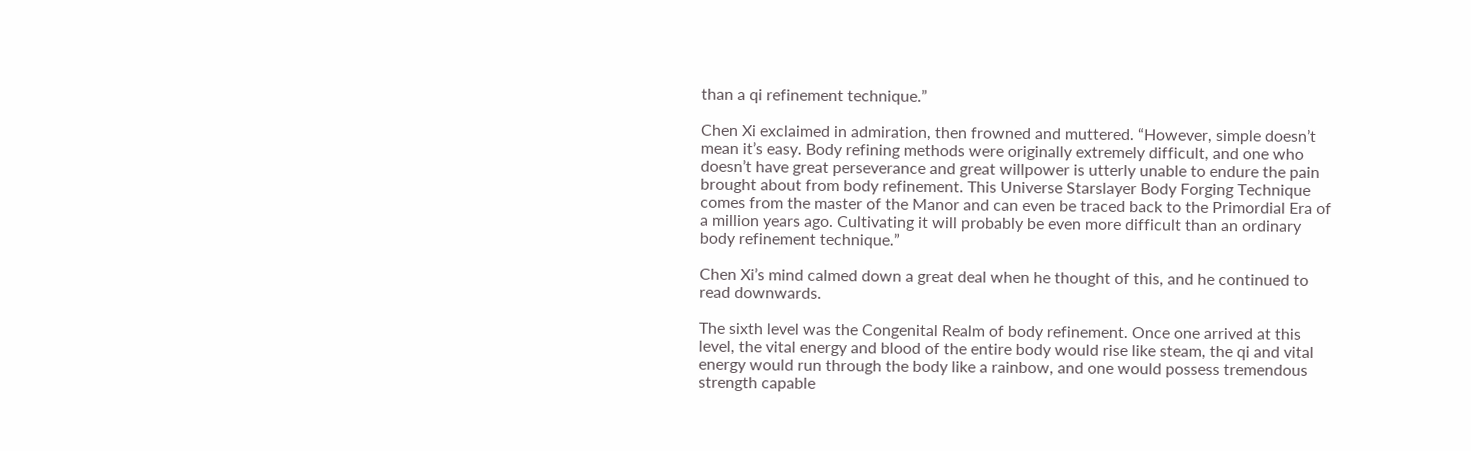than a qi refinement technique.”

Chen Xi exclaimed in admiration, then frowned and muttered. “However, simple doesn’t mean it’s easy. Body refining methods were originally extremely difficult, and one who doesn’t have great perseverance and great willpower is utterly unable to endure the pain brought about from body refinement. This Universe Starslayer Body Forging Technique comes from the master of the Manor and can even be traced back to the Primordial Era of a million years ago. Cultivating it will probably be even more difficult than an ordinary body refinement technique.”

Chen Xi’s mind calmed down a great deal when he thought of this, and he continued to read downwards.

The sixth level was the Congenital Realm of body refinement. Once one arrived at this level, the vital energy and blood of the entire body would rise like steam, the qi and vital energy would run through the body like a rainbow, and one would possess tremendous strength capable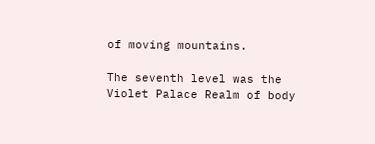of moving mountains.

The seventh level was the Violet Palace Realm of body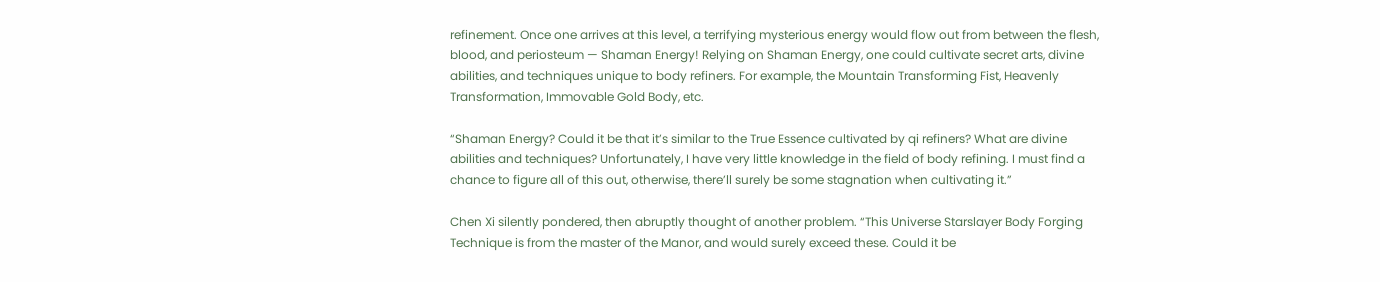refinement. Once one arrives at this level, a terrifying mysterious energy would flow out from between the flesh, blood, and periosteum — Shaman Energy! Relying on Shaman Energy, one could cultivate secret arts, divine abilities, and techniques unique to body refiners. For example, the Mountain Transforming Fist, Heavenly Transformation, Immovable Gold Body, etc.

“Shaman Energy? Could it be that it’s similar to the True Essence cultivated by qi refiners? What are divine abilities and techniques? Unfortunately, I have very little knowledge in the field of body refining. I must find a chance to figure all of this out, otherwise, there’ll surely be some stagnation when cultivating it.”

Chen Xi silently pondered, then abruptly thought of another problem. “This Universe Starslayer Body Forging Technique is from the master of the Manor, and would surely exceed these. Could it be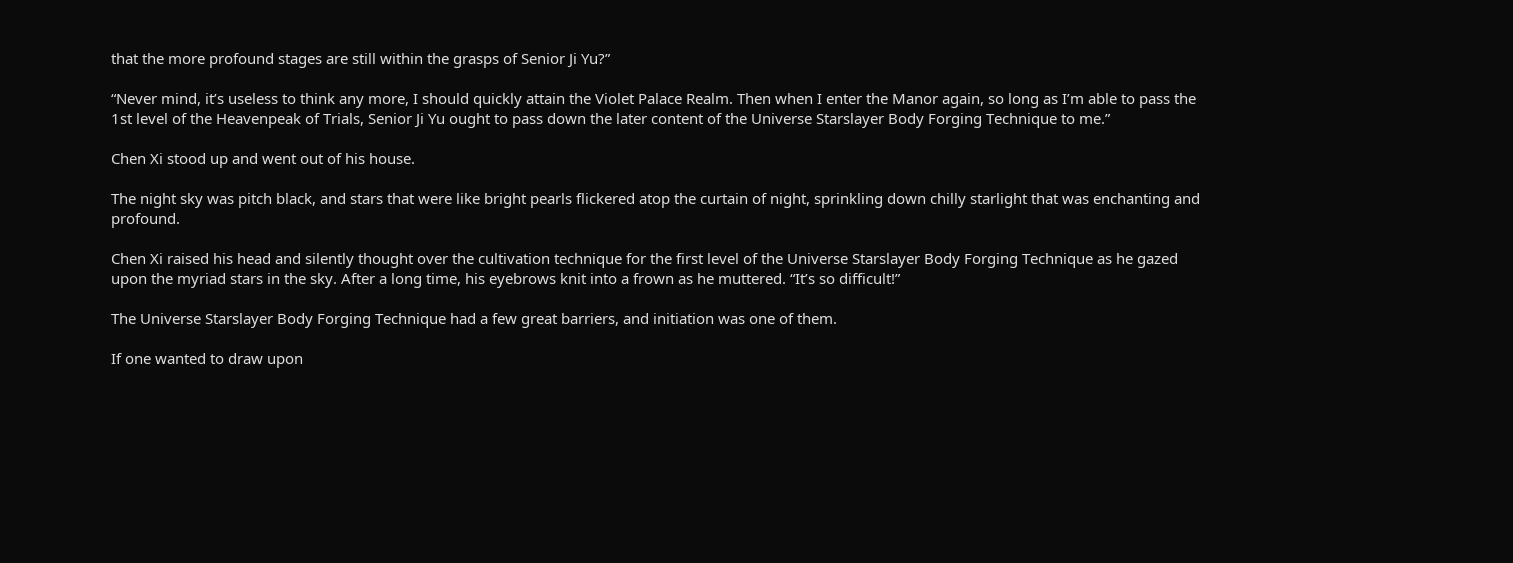that the more profound stages are still within the grasps of Senior Ji Yu?”

“Never mind, it’s useless to think any more, I should quickly attain the Violet Palace Realm. Then when I enter the Manor again, so long as I’m able to pass the 1st level of the Heavenpeak of Trials, Senior Ji Yu ought to pass down the later content of the Universe Starslayer Body Forging Technique to me.”

Chen Xi stood up and went out of his house.

The night sky was pitch black, and stars that were like bright pearls flickered atop the curtain of night, sprinkling down chilly starlight that was enchanting and profound.

Chen Xi raised his head and silently thought over the cultivation technique for the first level of the Universe Starslayer Body Forging Technique as he gazed upon the myriad stars in the sky. After a long time, his eyebrows knit into a frown as he muttered. “It’s so difficult!”

The Universe Starslayer Body Forging Technique had a few great barriers, and initiation was one of them.

If one wanted to draw upon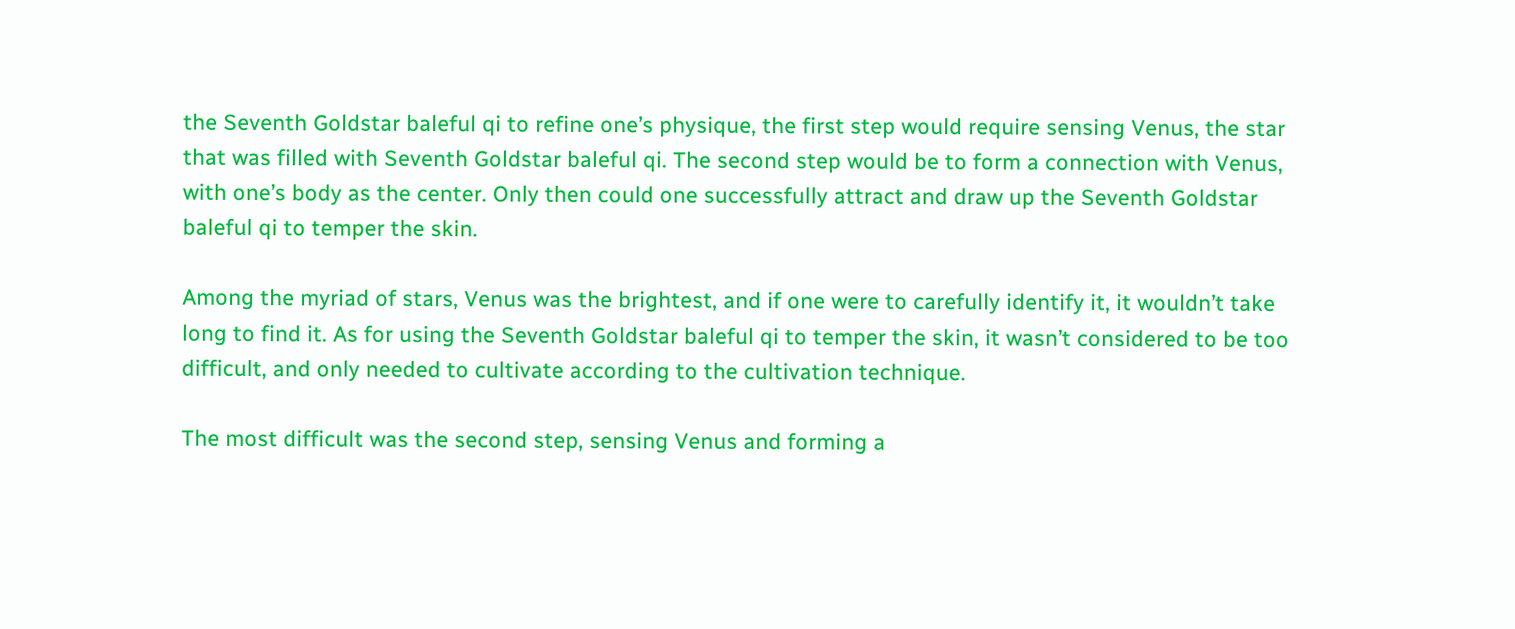the Seventh Goldstar baleful qi to refine one’s physique, the first step would require sensing Venus, the star that was filled with Seventh Goldstar baleful qi. The second step would be to form a connection with Venus, with one’s body as the center. Only then could one successfully attract and draw up the Seventh Goldstar baleful qi to temper the skin.

Among the myriad of stars, Venus was the brightest, and if one were to carefully identify it, it wouldn’t take long to find it. As for using the Seventh Goldstar baleful qi to temper the skin, it wasn’t considered to be too difficult, and only needed to cultivate according to the cultivation technique.

The most difficult was the second step, sensing Venus and forming a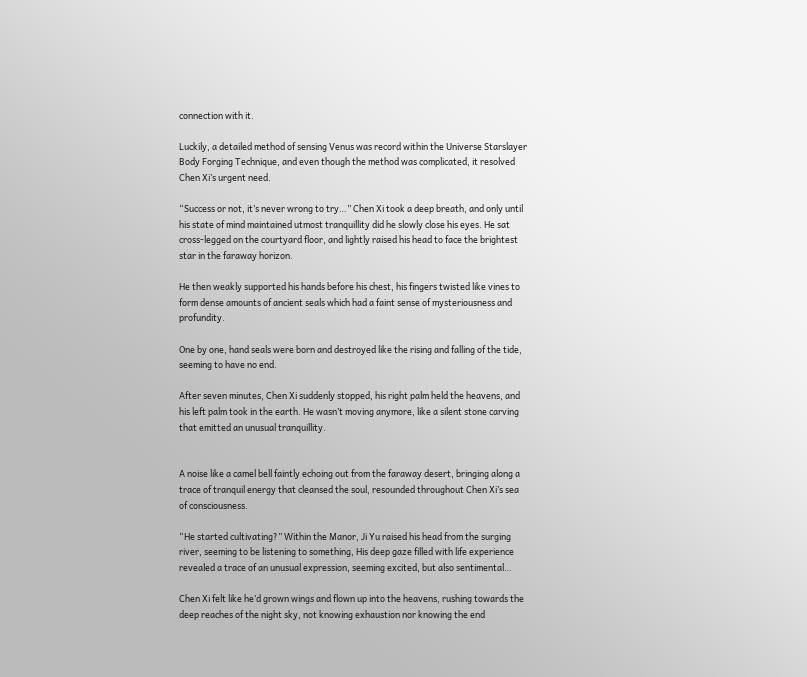connection with it.

Luckily, a detailed method of sensing Venus was record within the Universe Starslayer Body Forging Technique, and even though the method was complicated, it resolved Chen Xi’s urgent need.

“Success or not, it’s never wrong to try…” Chen Xi took a deep breath, and only until his state of mind maintained utmost tranquillity did he slowly close his eyes. He sat cross-legged on the courtyard floor, and lightly raised his head to face the brightest star in the faraway horizon.

He then weakly supported his hands before his chest, his fingers twisted like vines to form dense amounts of ancient seals which had a faint sense of mysteriousness and profundity.

One by one, hand seals were born and destroyed like the rising and falling of the tide, seeming to have no end.

After seven minutes, Chen Xi suddenly stopped, his right palm held the heavens, and his left palm took in the earth. He wasn’t moving anymore, like a silent stone carving that emitted an unusual tranquillity.


A noise like a camel bell faintly echoing out from the faraway desert, bringing along a trace of tranquil energy that cleansed the soul, resounded throughout Chen Xi’s sea of consciousness.

“He started cultivating?” Within the Manor, Ji Yu raised his head from the surging river, seeming to be listening to something, His deep gaze filled with life experience revealed a trace of an unusual expression, seeming excited, but also sentimental…

Chen Xi felt like he’d grown wings and flown up into the heavens, rushing towards the deep reaches of the night sky, not knowing exhaustion nor knowing the end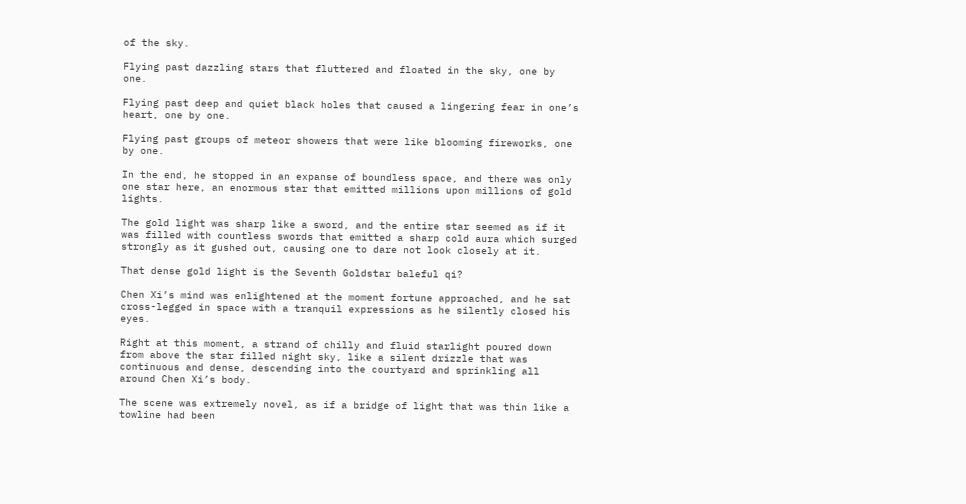of the sky.

Flying past dazzling stars that fluttered and floated in the sky, one by one.

Flying past deep and quiet black holes that caused a lingering fear in one’s heart, one by one.

Flying past groups of meteor showers that were like blooming fireworks, one by one.

In the end, he stopped in an expanse of boundless space, and there was only one star here, an enormous star that emitted millions upon millions of gold lights.

The gold light was sharp like a sword, and the entire star seemed as if it was filled with countless swords that emitted a sharp cold aura which surged strongly as it gushed out, causing one to dare not look closely at it.

That dense gold light is the Seventh Goldstar baleful qi?

Chen Xi’s mind was enlightened at the moment fortune approached, and he sat cross-legged in space with a tranquil expressions as he silently closed his eyes.

Right at this moment, a strand of chilly and fluid starlight poured down from above the star filled night sky, like a silent drizzle that was continuous and dense, descending into the courtyard and sprinkling all around Chen Xi’s body.

The scene was extremely novel, as if a bridge of light that was thin like a towline had been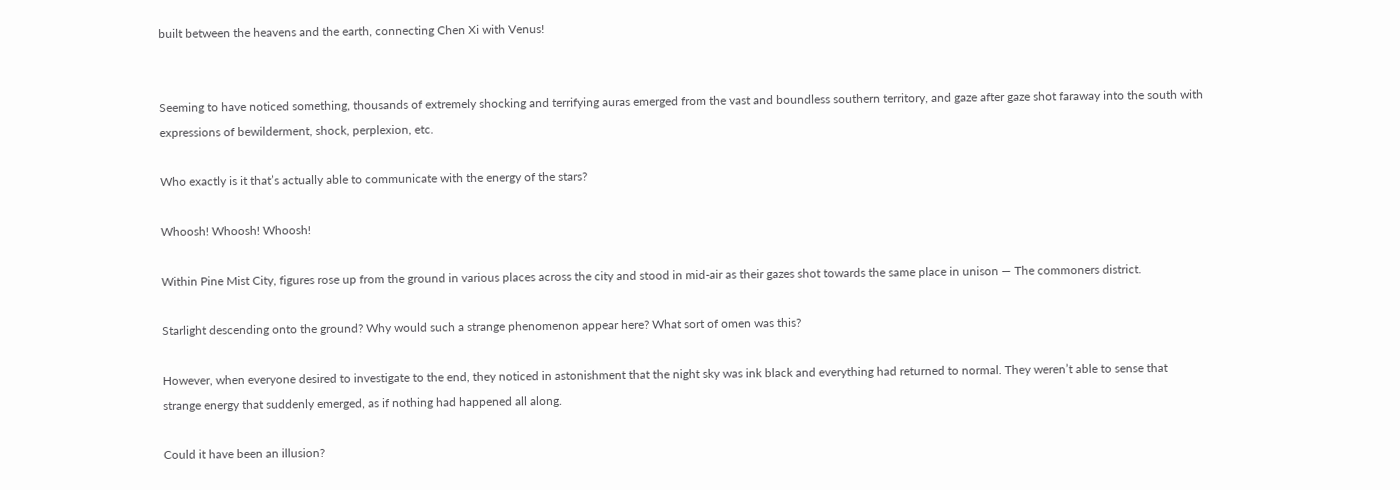built between the heavens and the earth, connecting Chen Xi with Venus!


Seeming to have noticed something, thousands of extremely shocking and terrifying auras emerged from the vast and boundless southern territory, and gaze after gaze shot faraway into the south with expressions of bewilderment, shock, perplexion, etc.

Who exactly is it that’s actually able to communicate with the energy of the stars?

Whoosh! Whoosh! Whoosh!

Within Pine Mist City, figures rose up from the ground in various places across the city and stood in mid-air as their gazes shot towards the same place in unison — The commoners district.

Starlight descending onto the ground? Why would such a strange phenomenon appear here? What sort of omen was this?

However, when everyone desired to investigate to the end, they noticed in astonishment that the night sky was ink black and everything had returned to normal. They weren’t able to sense that strange energy that suddenly emerged, as if nothing had happened all along.

Could it have been an illusion?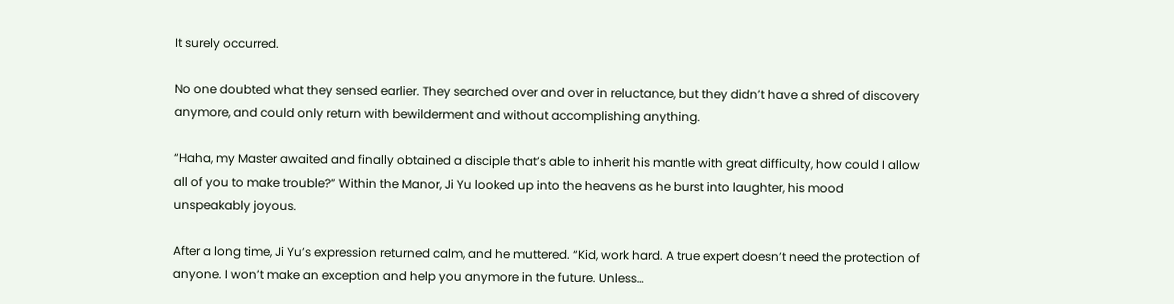It surely occurred.

No one doubted what they sensed earlier. They searched over and over in reluctance, but they didn’t have a shred of discovery anymore, and could only return with bewilderment and without accomplishing anything.

“Haha, my Master awaited and finally obtained a disciple that’s able to inherit his mantle with great difficulty, how could I allow all of you to make trouble?” Within the Manor, Ji Yu looked up into the heavens as he burst into laughter, his mood unspeakably joyous.

After a long time, Ji Yu’s expression returned calm, and he muttered. “Kid, work hard. A true expert doesn’t need the protection of anyone. I won’t make an exception and help you anymore in the future. Unless…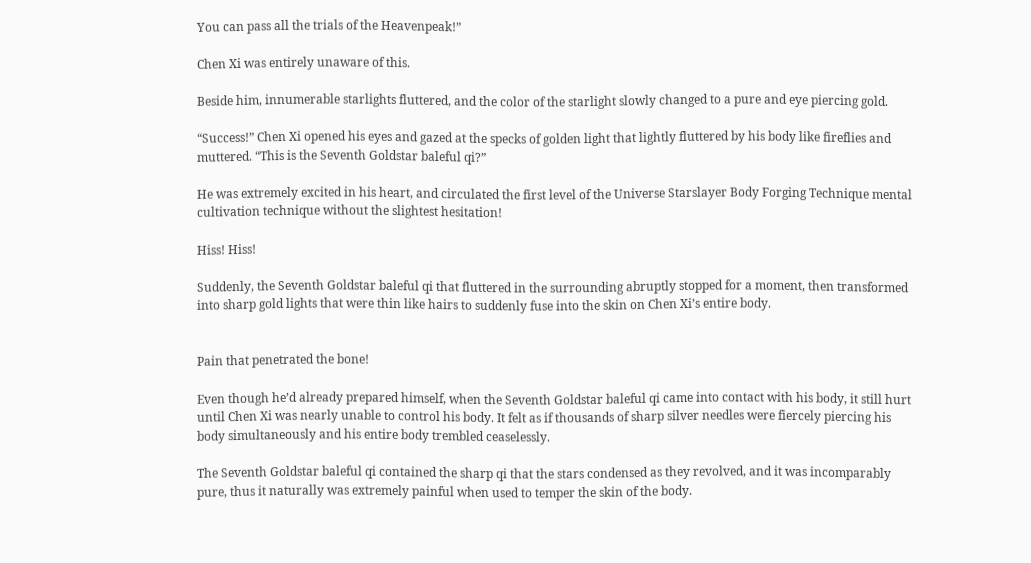You can pass all the trials of the Heavenpeak!”

Chen Xi was entirely unaware of this.

Beside him, innumerable starlights fluttered, and the color of the starlight slowly changed to a pure and eye piercing gold.

“Success!” Chen Xi opened his eyes and gazed at the specks of golden light that lightly fluttered by his body like fireflies and muttered. “This is the Seventh Goldstar baleful qi?”

He was extremely excited in his heart, and circulated the first level of the Universe Starslayer Body Forging Technique mental cultivation technique without the slightest hesitation!

Hiss! Hiss!

Suddenly, the Seventh Goldstar baleful qi that fluttered in the surrounding abruptly stopped for a moment, then transformed into sharp gold lights that were thin like hairs to suddenly fuse into the skin on Chen Xi’s entire body.


Pain that penetrated the bone!

Even though he’d already prepared himself, when the Seventh Goldstar baleful qi came into contact with his body, it still hurt until Chen Xi was nearly unable to control his body. It felt as if thousands of sharp silver needles were fiercely piercing his body simultaneously and his entire body trembled ceaselessly.

The Seventh Goldstar baleful qi contained the sharp qi that the stars condensed as they revolved, and it was incomparably pure, thus it naturally was extremely painful when used to temper the skin of the body.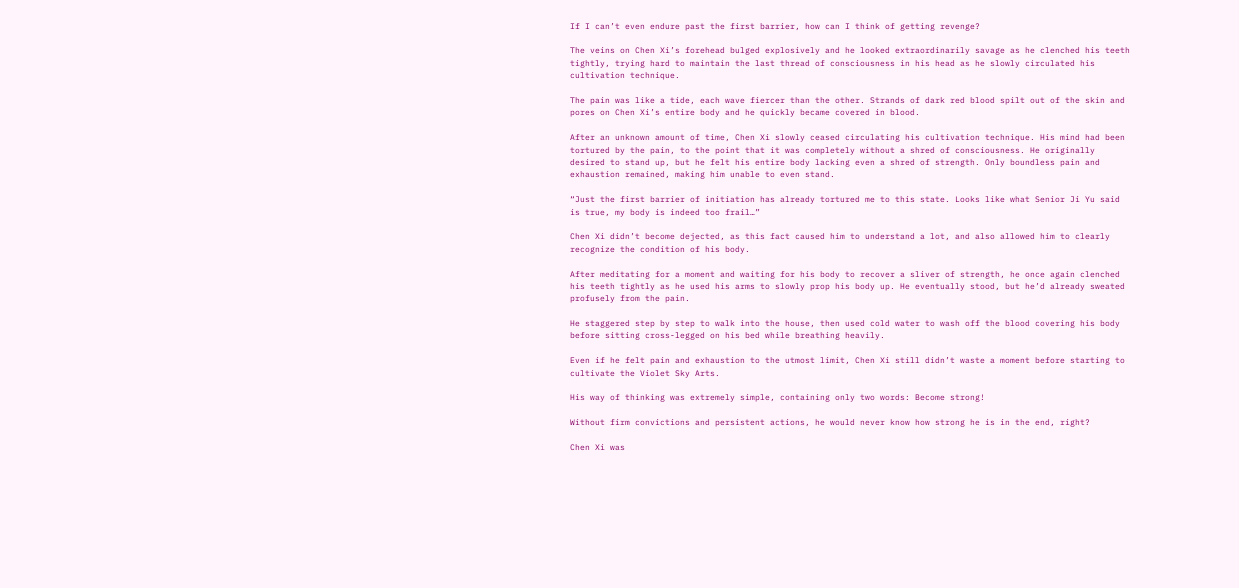If I can’t even endure past the first barrier, how can I think of getting revenge?

The veins on Chen Xi’s forehead bulged explosively and he looked extraordinarily savage as he clenched his teeth tightly, trying hard to maintain the last thread of consciousness in his head as he slowly circulated his cultivation technique.

The pain was like a tide, each wave fiercer than the other. Strands of dark red blood spilt out of the skin and pores on Chen Xi’s entire body and he quickly became covered in blood.

After an unknown amount of time, Chen Xi slowly ceased circulating his cultivation technique. His mind had been tortured by the pain, to the point that it was completely without a shred of consciousness. He originally desired to stand up, but he felt his entire body lacking even a shred of strength. Only boundless pain and exhaustion remained, making him unable to even stand.

“Just the first barrier of initiation has already tortured me to this state. Looks like what Senior Ji Yu said is true, my body is indeed too frail…”

Chen Xi didn’t become dejected, as this fact caused him to understand a lot, and also allowed him to clearly recognize the condition of his body.

After meditating for a moment and waiting for his body to recover a sliver of strength, he once again clenched his teeth tightly as he used his arms to slowly prop his body up. He eventually stood, but he’d already sweated profusely from the pain.

He staggered step by step to walk into the house, then used cold water to wash off the blood covering his body before sitting cross-legged on his bed while breathing heavily.

Even if he felt pain and exhaustion to the utmost limit, Chen Xi still didn’t waste a moment before starting to cultivate the Violet Sky Arts.

His way of thinking was extremely simple, containing only two words: Become strong!

Without firm convictions and persistent actions, he would never know how strong he is in the end, right?

Chen Xi was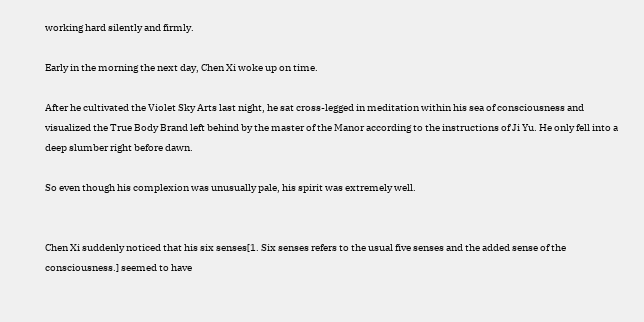working hard silently and firmly.

Early in the morning the next day, Chen Xi woke up on time.

After he cultivated the Violet Sky Arts last night, he sat cross-legged in meditation within his sea of consciousness and visualized the True Body Brand left behind by the master of the Manor according to the instructions of Ji Yu. He only fell into a deep slumber right before dawn.

So even though his complexion was unusually pale, his spirit was extremely well.


Chen Xi suddenly noticed that his six senses[1. Six senses refers to the usual five senses and the added sense of the consciousness.] seemed to have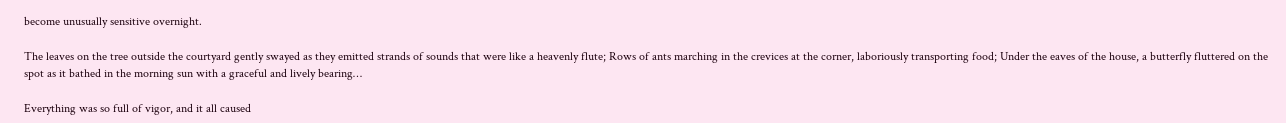become unusually sensitive overnight.

The leaves on the tree outside the courtyard gently swayed as they emitted strands of sounds that were like a heavenly flute; Rows of ants marching in the crevices at the corner, laboriously transporting food; Under the eaves of the house, a butterfly fluttered on the spot as it bathed in the morning sun with a graceful and lively bearing…

Everything was so full of vigor, and it all caused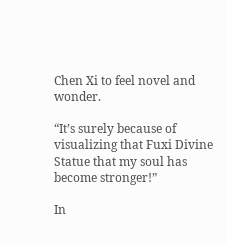Chen Xi to feel novel and wonder.

“It’s surely because of visualizing that Fuxi Divine Statue that my soul has become stronger!”

In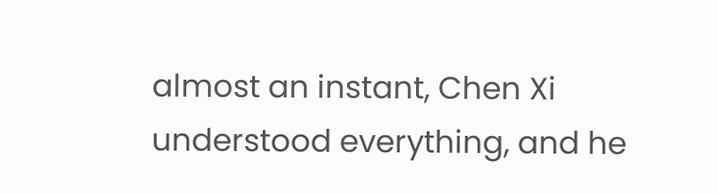almost an instant, Chen Xi understood everything, and he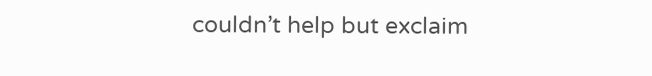couldn’t help but exclaim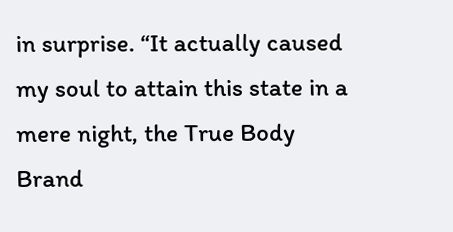in surprise. “It actually caused my soul to attain this state in a mere night, the True Body Brand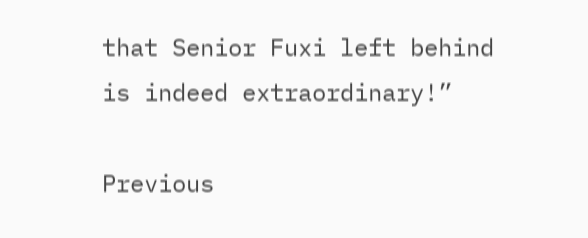that Senior Fuxi left behind is indeed extraordinary!”

Previous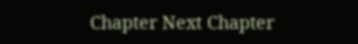Chapter Next Chapter